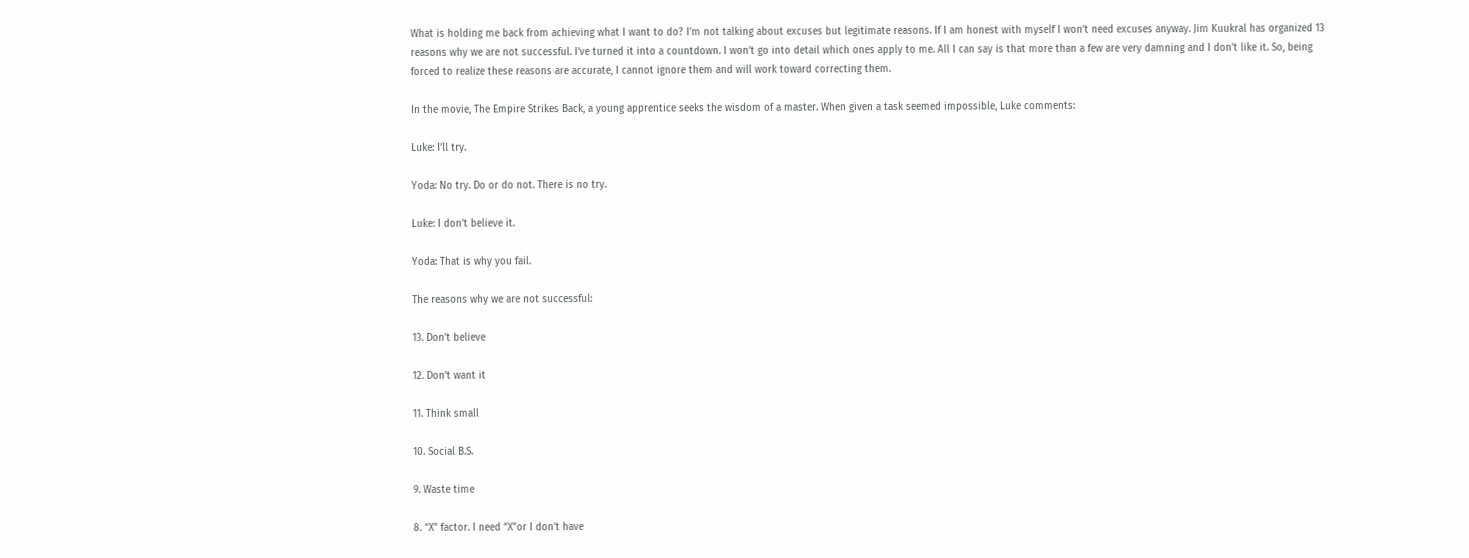What is holding me back from achieving what I want to do? I’m not talking about excuses but legitimate reasons. If I am honest with myself I won’t need excuses anyway. Jim Kuukral has organized 13 reasons why we are not successful. I’ve turned it into a countdown. I won’t go into detail which ones apply to me. All I can say is that more than a few are very damning and I don’t like it. So, being forced to realize these reasons are accurate, I cannot ignore them and will work toward correcting them.

In the movie, The Empire Strikes Back, a young apprentice seeks the wisdom of a master. When given a task seemed impossible, Luke comments:

Luke: I’ll try.

Yoda: No try. Do or do not. There is no try.

Luke: I don’t believe it.

Yoda: That is why you fail.

The reasons why we are not successful:

13. Don’t believe

12. Don’t want it

11. Think small

10. Social B.S.

9. Waste time

8. “X” factor. I need “X”or I don’t have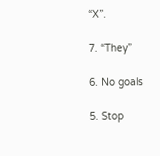“X”.

7. “They”

6. No goals

5. Stop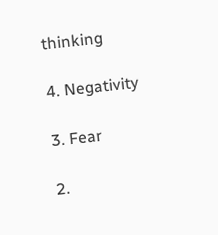thinking

4. Negativity

3. Fear

2.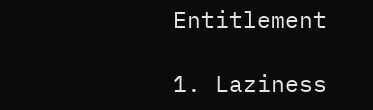Entitlement

1. Laziness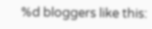%d bloggers like this: